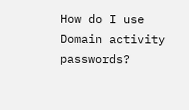How do I use Domain activity passwords?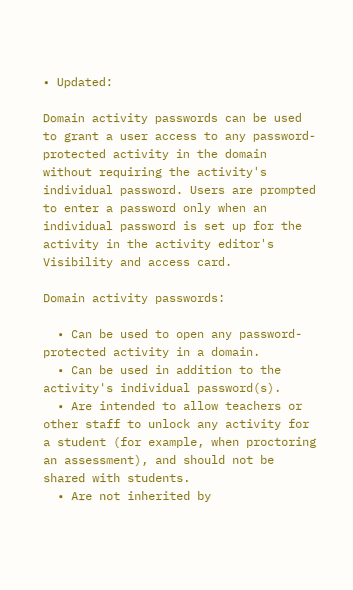• Updated:

Domain activity passwords can be used to grant a user access to any password-protected activity in the domain without requiring the activity's individual password. Users are prompted to enter a password only when an individual password is set up for the activity in the activity editor's Visibility and access card.

Domain activity passwords:

  • Can be used to open any password-protected activity in a domain.
  • Can be used in addition to the activity's individual password(s).
  • Are intended to allow teachers or other staff to unlock any activity for a student (for example, when proctoring an assessment), and should not be shared with students.
  • Are not inherited by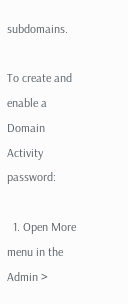subdomains.

To create and enable a Domain Activity password:

  1. Open More menu in the Admin >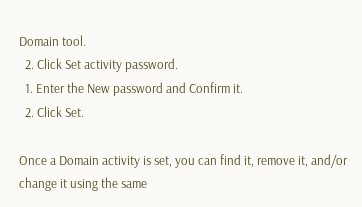Domain tool.
  2. Click Set activity password.
  1. Enter the New password and Confirm it.
  2. Click Set.

Once a Domain activity is set, you can find it, remove it, and/or change it using the same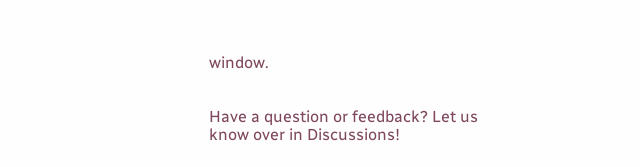window.


Have a question or feedback? Let us know over in Discussions!